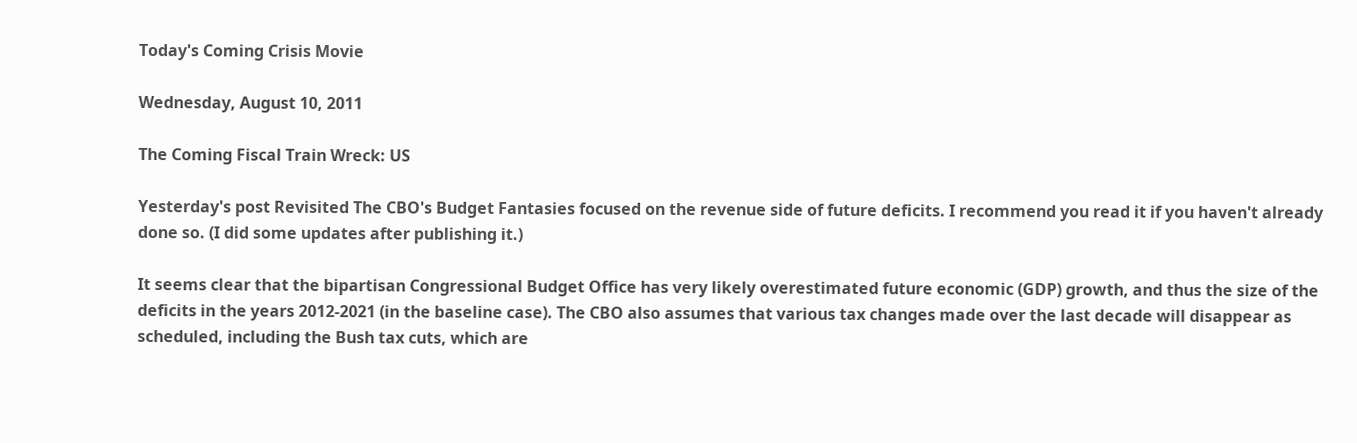Today's Coming Crisis Movie

Wednesday, August 10, 2011

The Coming Fiscal Train Wreck: US

Yesterday's post Revisited The CBO's Budget Fantasies focused on the revenue side of future deficits. I recommend you read it if you haven't already done so. (I did some updates after publishing it.)

It seems clear that the bipartisan Congressional Budget Office has very likely overestimated future economic (GDP) growth, and thus the size of the deficits in the years 2012-2021 (in the baseline case). The CBO also assumes that various tax changes made over the last decade will disappear as scheduled, including the Bush tax cuts, which are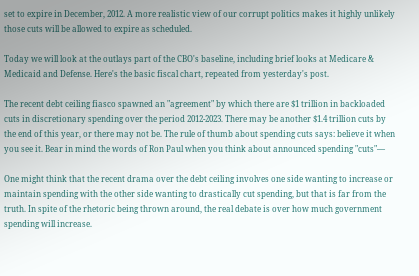set to expire in December, 2012. A more realistic view of our corrupt politics makes it highly unlikely those cuts will be allowed to expire as scheduled.

Today we will look at the outlays part of the CBO's baseline, including brief looks at Medicare & Medicaid and Defense. Here's the basic fiscal chart, repeated from yesterday's post.

The recent debt ceiling fiasco spawned an "agreement" by which there are $1 trillion in backloaded cuts in discretionary spending over the period 2012-2023. There may be another $1.4 trillion cuts by the end of this year, or there may not be. The rule of thumb about spending cuts says: believe it when you see it. Bear in mind the words of Ron Paul when you think about announced spending "cuts"—

One might think that the recent drama over the debt ceiling involves one side wanting to increase or maintain spending with the other side wanting to drastically cut spending, but that is far from the truth. In spite of the rhetoric being thrown around, the real debate is over how much government spending will increase.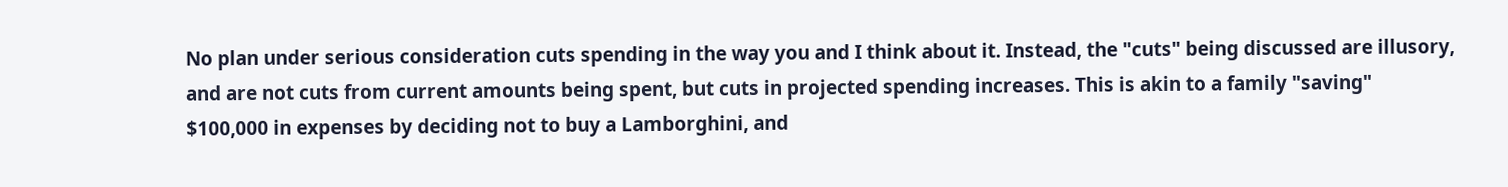No plan under serious consideration cuts spending in the way you and I think about it. Instead, the "cuts" being discussed are illusory, and are not cuts from current amounts being spent, but cuts in projected spending increases. This is akin to a family "saving" $100,000 in expenses by deciding not to buy a Lamborghini, and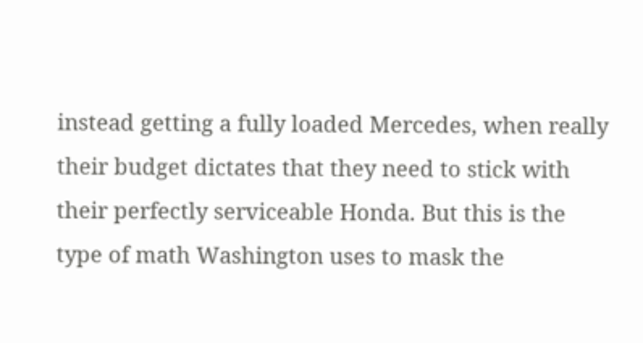instead getting a fully loaded Mercedes, when really their budget dictates that they need to stick with their perfectly serviceable Honda. But this is the type of math Washington uses to mask the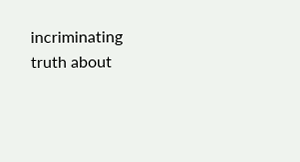incriminating truth about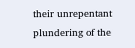their unrepentant plundering of the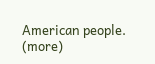American people. (more)